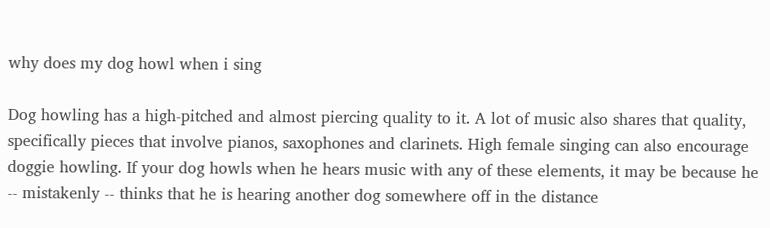why does my dog howl when i sing

Dog howling has a high-pitched and almost piercing quality to it. A lot of music also shares that quality, specifically pieces that involve pianos, saxophones and clarinets. High female singing can also encourage doggie howling. If your dog howls when he hears music with any of these elements, it may be because he -- mistakenly -- thinks that he is hearing another dog somewhere off in the distance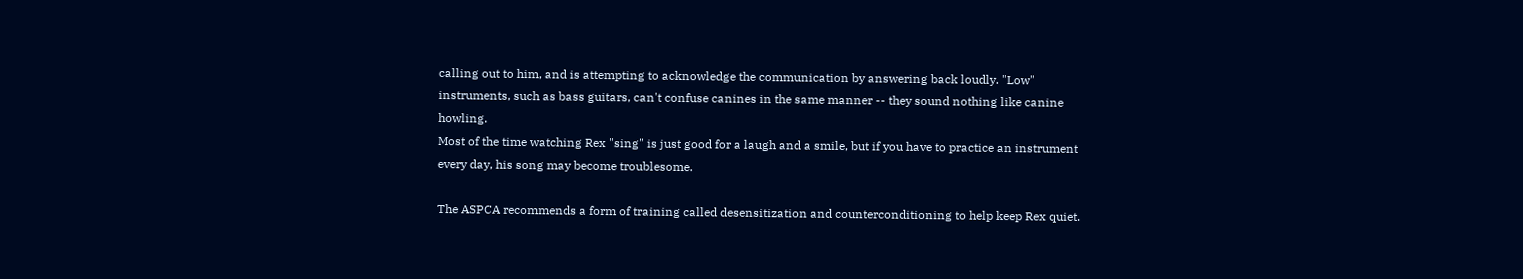calling out to him, and is attempting to acknowledge the communication by answering back loudly. "Low" instruments, such as bass guitars, can't confuse canines in the same manner -- they sound nothing like canine howling.
Most of the time watching Rex "sing" is just good for a laugh and a smile, but if you have to practice an instrument every day, his song may become troublesome.

The ASPCA recommends a form of training called desensitization and counterconditioning to help keep Rex quiet.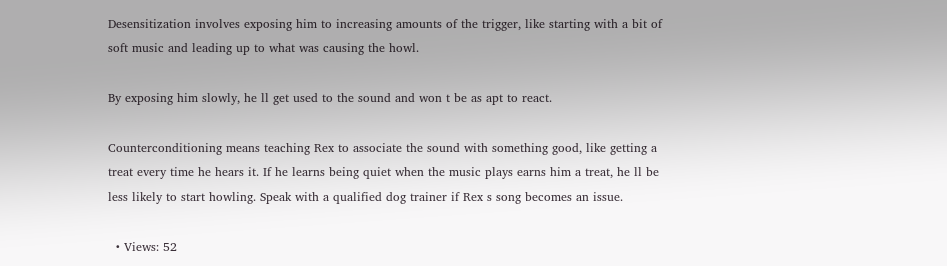Desensitization involves exposing him to increasing amounts of the trigger, like starting with a bit of soft music and leading up to what was causing the howl.

By exposing him slowly, he ll get used to the sound and won t be as apt to react.

Counterconditioning means teaching Rex to associate the sound with something good, like getting a treat every time he hears it. If he learns being quiet when the music plays earns him a treat, he ll be less likely to start howling. Speak with a qualified dog trainer if Rex s song becomes an issue.

  • Views: 52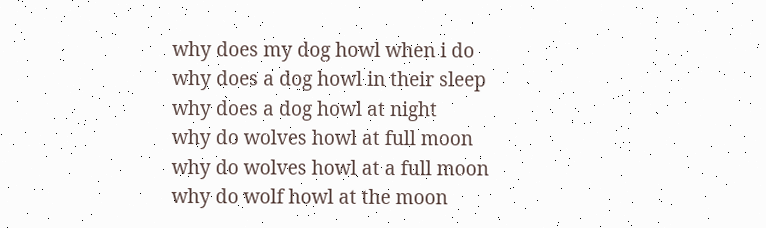why does my dog howl when i do
why does a dog howl in their sleep
why does a dog howl at night
why do wolves howl at full moon
why do wolves howl at a full moon
why do wolf howl at the moon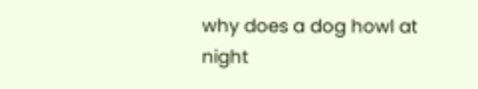why does a dog howl at night